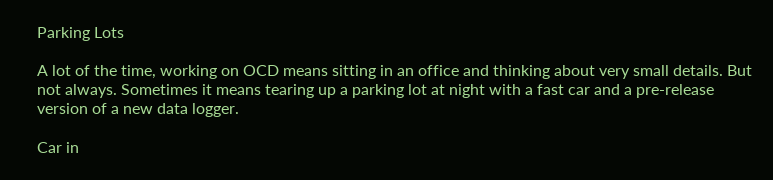Parking Lots

A lot of the time, working on OCD means sitting in an office and thinking about very small details. But not always. Sometimes it means tearing up a parking lot at night with a fast car and a pre-release version of a new data logger.

Car in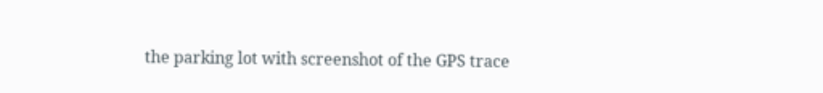the parking lot with screenshot of the GPS trace